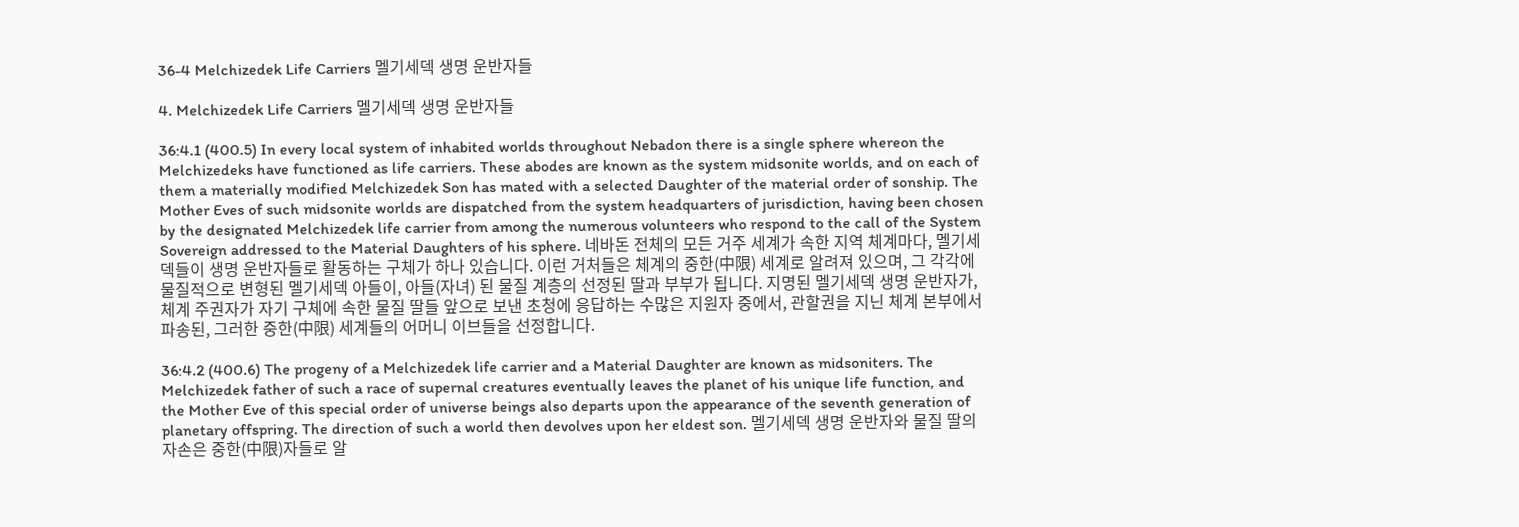36-4 Melchizedek Life Carriers 멜기세덱 생명 운반자들

4. Melchizedek Life Carriers 멜기세덱 생명 운반자들

36:4.1 (400.5) In every local system of inhabited worlds throughout Nebadon there is a single sphere whereon the Melchizedeks have functioned as life carriers. These abodes are known as the system midsonite worlds, and on each of them a materially modified Melchizedek Son has mated with a selected Daughter of the material order of sonship. The Mother Eves of such midsonite worlds are dispatched from the system headquarters of jurisdiction, having been chosen by the designated Melchizedek life carrier from among the numerous volunteers who respond to the call of the System Sovereign addressed to the Material Daughters of his sphere. 네바돈 전체의 모든 거주 세계가 속한 지역 체계마다, 멜기세덱들이 생명 운반자들로 활동하는 구체가 하나 있습니다. 이런 거처들은 체계의 중한(中限) 세계로 알려져 있으며, 그 각각에 물질적으로 변형된 멜기세덱 아들이, 아들(자녀) 된 물질 계층의 선정된 딸과 부부가 됩니다. 지명된 멜기세덱 생명 운반자가, 체계 주권자가 자기 구체에 속한 물질 딸들 앞으로 보낸 초청에 응답하는 수많은 지원자 중에서, 관할권을 지닌 체계 본부에서 파송된, 그러한 중한(中限) 세계들의 어머니 이브들을 선정합니다.

36:4.2 (400.6) The progeny of a Melchizedek life carrier and a Material Daughter are known as midsoniters. The Melchizedek father of such a race of supernal creatures eventually leaves the planet of his unique life function, and the Mother Eve of this special order of universe beings also departs upon the appearance of the seventh generation of planetary offspring. The direction of such a world then devolves upon her eldest son. 멜기세덱 생명 운반자와 물질 딸의 자손은 중한(中限)자들로 알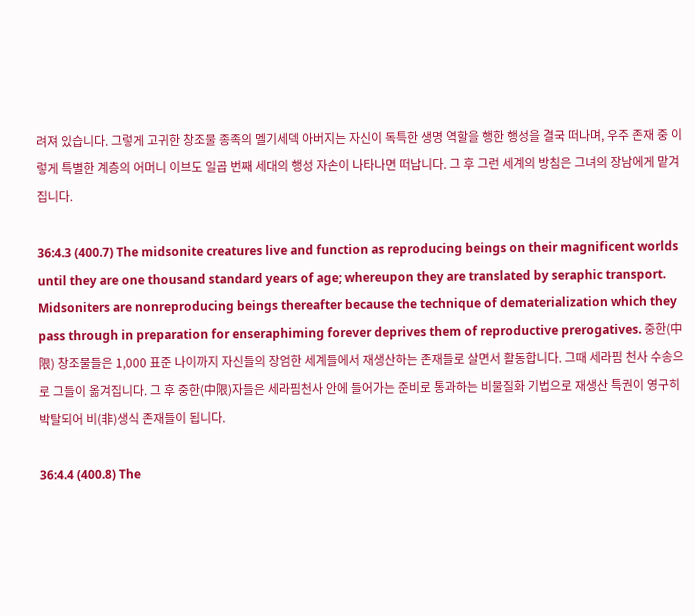려져 있습니다. 그렇게 고귀한 창조물 종족의 멜기세덱 아버지는 자신이 독특한 생명 역할을 행한 행성을 결국 떠나며, 우주 존재 중 이렇게 특별한 계층의 어머니 이브도 일곱 번째 세대의 행성 자손이 나타나면 떠납니다. 그 후 그런 세계의 방침은 그녀의 장남에게 맡겨집니다.

36:4.3 (400.7) The midsonite creatures live and function as reproducing beings on their magnificent worlds until they are one thousand standard years of age; whereupon they are translated by seraphic transport. Midsoniters are nonreproducing beings thereafter because the technique of dematerialization which they pass through in preparation for enseraphiming forever deprives them of reproductive prerogatives. 중한(中限) 창조물들은 1,000 표준 나이까지 자신들의 장엄한 세계들에서 재생산하는 존재들로 살면서 활동합니다. 그때 세라핌 천사 수송으로 그들이 옮겨집니다. 그 후 중한(中限)자들은 세라핌천사 안에 들어가는 준비로 통과하는 비물질화 기법으로 재생산 특권이 영구히 박탈되어 비(非)생식 존재들이 됩니다.

36:4.4 (400.8) The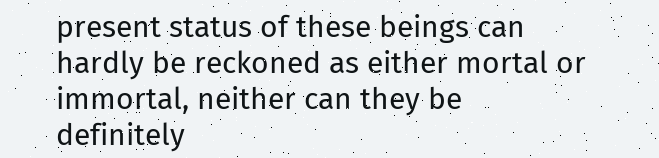present status of these beings can hardly be reckoned as either mortal or immortal, neither can they be definitely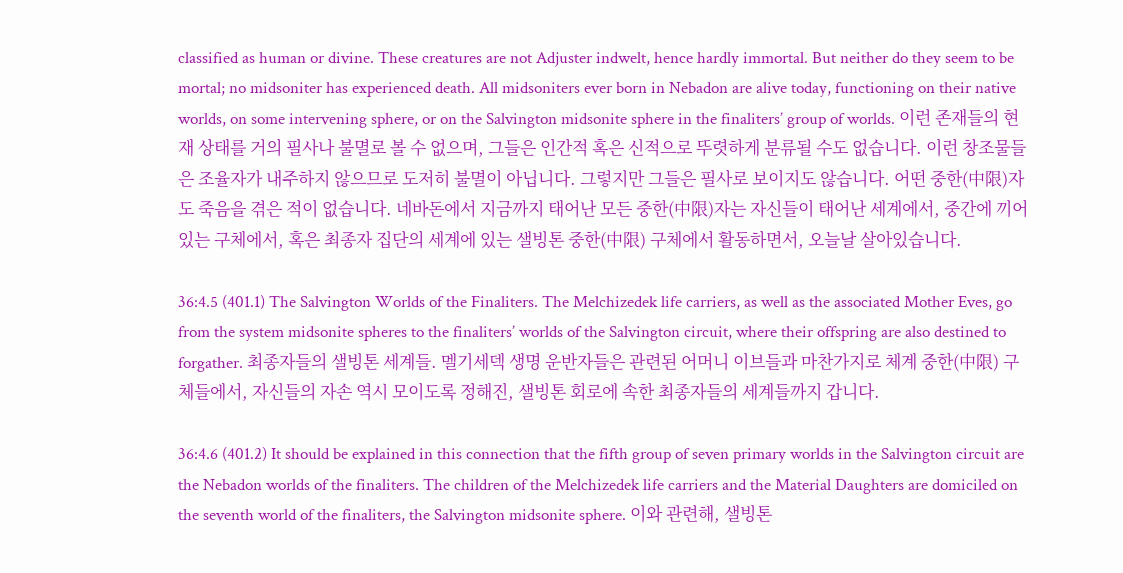classified as human or divine. These creatures are not Adjuster indwelt, hence hardly immortal. But neither do they seem to be mortal; no midsoniter has experienced death. All midsoniters ever born in Nebadon are alive today, functioning on their native worlds, on some intervening sphere, or on the Salvington midsonite sphere in the finaliters’ group of worlds. 이런 존재들의 현재 상태를 거의 필사나 불멸로 볼 수 없으며, 그들은 인간적 혹은 신적으로 뚜렷하게 분류될 수도 없습니다. 이런 창조물들은 조율자가 내주하지 않으므로 도저히 불멸이 아닙니다. 그렇지만 그들은 필사로 보이지도 않습니다. 어떤 중한(中限)자도 죽음을 겪은 적이 없습니다. 네바돈에서 지금까지 태어난 모든 중한(中限)자는 자신들이 태어난 세계에서, 중간에 끼어 있는 구체에서, 혹은 최종자 집단의 세계에 있는 샐빙톤 중한(中限) 구체에서 활동하면서, 오늘날 살아있습니다.

36:4.5 (401.1) The Salvington Worlds of the Finaliters. The Melchizedek life carriers, as well as the associated Mother Eves, go from the system midsonite spheres to the finaliters’ worlds of the Salvington circuit, where their offspring are also destined to forgather. 최종자들의 샐빙톤 세계들. 멜기세덱 생명 운반자들은 관련된 어머니 이브들과 마찬가지로 체계 중한(中限) 구체들에서, 자신들의 자손 역시 모이도록 정해진, 샐빙톤 회로에 속한 최종자들의 세계들까지 갑니다.

36:4.6 (401.2) It should be explained in this connection that the fifth group of seven primary worlds in the Salvington circuit are the Nebadon worlds of the finaliters. The children of the Melchizedek life carriers and the Material Daughters are domiciled on the seventh world of the finaliters, the Salvington midsonite sphere. 이와 관련해, 샐빙톤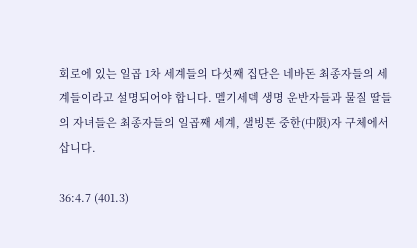회로에 있는 일곱 1차 세계들의 다섯째 집단은 네바돈 최종자들의 세계들이라고 설명되어야 합니다. 멜기세덱 생명 운반자들과 물질 딸들의 자녀들은 최종자들의 일곱째 세계, 샐빙톤 중한(中限)자 구체에서 삽니다.

36:4.7 (401.3)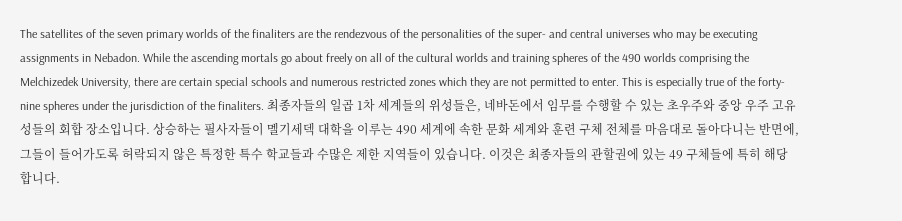The satellites of the seven primary worlds of the finaliters are the rendezvous of the personalities of the super- and central universes who may be executing assignments in Nebadon. While the ascending mortals go about freely on all of the cultural worlds and training spheres of the 490 worlds comprising the Melchizedek University, there are certain special schools and numerous restricted zones which they are not permitted to enter. This is especially true of the forty-nine spheres under the jurisdiction of the finaliters. 최종자들의 일곱 1차 세계들의 위성들은, 네바돈에서 임무를 수행할 수 있는 초우주와 중앙 우주 고유성들의 회합 장소입니다. 상승하는 필사자들이 멜기세덱 대학을 이루는 490 세계에 속한 문화 세계와 훈련 구체 전체를 마음대로 돌아다니는 반면에, 그들이 들어가도록 허락되지 않은 특정한 특수 학교들과 수많은 제한 지역들이 있습니다. 이것은 최종자들의 관할권에 있는 49 구체들에 특히 해당합니다.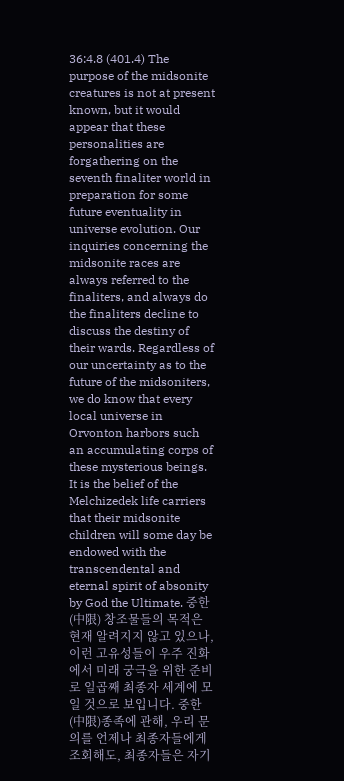36:4.8 (401.4) The purpose of the midsonite creatures is not at present known, but it would appear that these personalities are forgathering on the seventh finaliter world in preparation for some future eventuality in universe evolution. Our inquiries concerning the midsonite races are always referred to the finaliters, and always do the finaliters decline to discuss the destiny of their wards. Regardless of our uncertainty as to the future of the midsoniters, we do know that every local universe in Orvonton harbors such an accumulating corps of these mysterious beings. It is the belief of the Melchizedek life carriers that their midsonite children will some day be endowed with the transcendental and eternal spirit of absonity by God the Ultimate. 중한(中限) 창조물들의 목적은 현재 알려지지 않고 있으나, 이런 고유성들이 우주 진화에서 미래 궁극을 위한 준비로 일곱째 최종자 세계에 모일 것으로 보입니다. 중한(中限)종족에 관해, 우리 문의를 언제나 최종자들에게 조회해도, 최종자들은 자기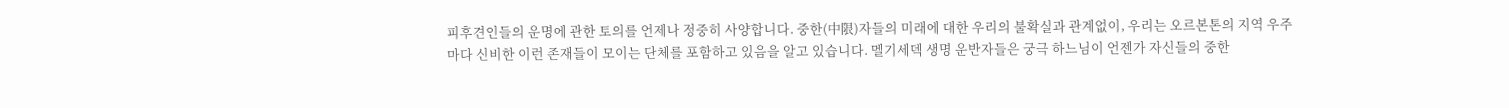피후견인들의 운명에 관한 토의를 언제나 정중히 사양합니다. 중한(中限)자들의 미래에 대한 우리의 불확실과 관계없이, 우리는 오르본톤의 지역 우주마다 신비한 이런 존재들이 모이는 단체를 포함하고 있음을 알고 있습니다. 멜기세덱 생명 운반자들은 궁극 하느님이 언젠가 자신들의 중한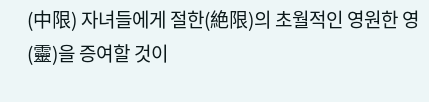(中限) 자녀들에게 절한(絶限)의 초월적인 영원한 영(靈)을 증여할 것이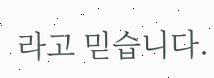라고 믿습니다.